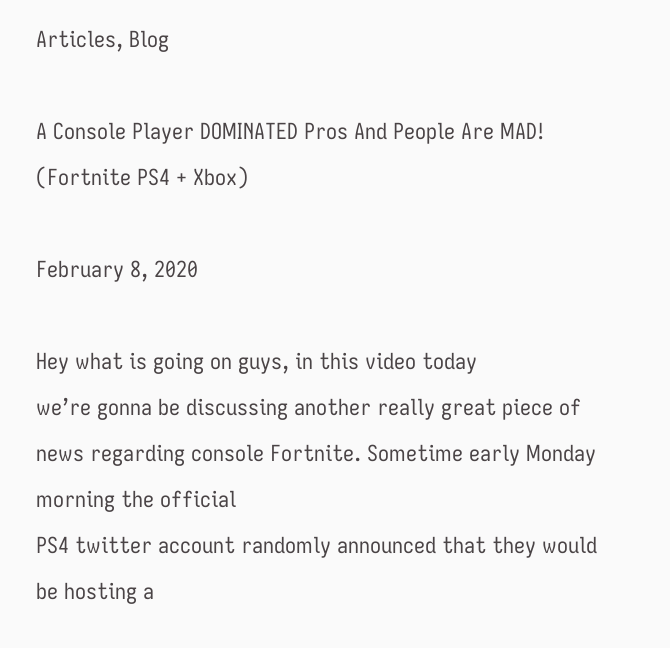Articles, Blog

A Console Player DOMINATED Pros And People Are MAD! (Fortnite PS4 + Xbox)

February 8, 2020

Hey what is going on guys, in this video today
we’re gonna be discussing another really great piece of news regarding console Fortnite. Sometime early Monday morning the official
PS4 twitter account randomly announced that they would be hosting a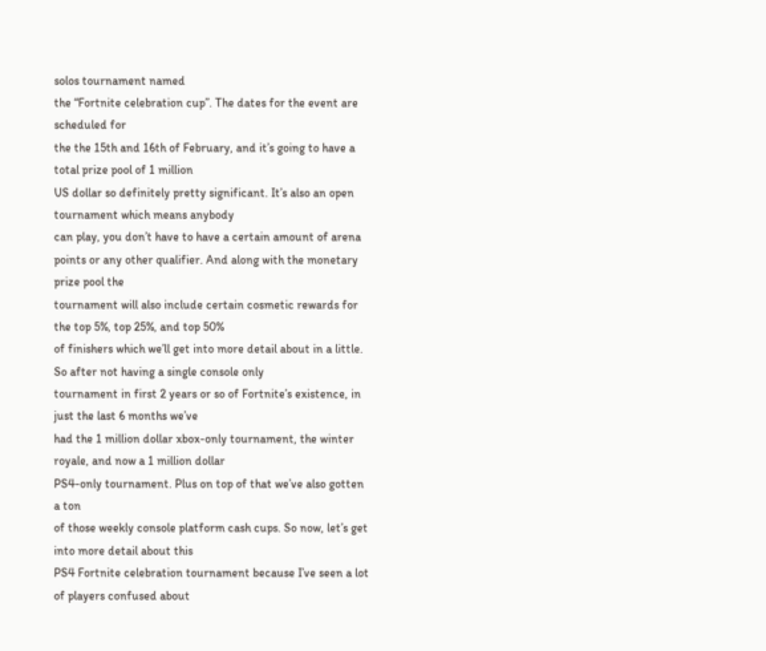solos tournament named
the “Fortnite celebration cup”. The dates for the event are scheduled for
the the 15th and 16th of February, and it’s going to have a total prize pool of 1 million
US dollar so definitely pretty significant. It’s also an open tournament which means anybody
can play, you don’t have to have a certain amount of arena points or any other qualifier. And along with the monetary prize pool the
tournament will also include certain cosmetic rewards for the top 5%, top 25%, and top 50%
of finishers which we’ll get into more detail about in a little. So after not having a single console only
tournament in first 2 years or so of Fortnite’s existence, in just the last 6 months we’ve
had the 1 million dollar xbox-only tournament, the winter royale, and now a 1 million dollar
PS4-only tournament. Plus on top of that we’ve also gotten a ton
of those weekly console platform cash cups. So now, let’s get into more detail about this
PS4 Fortnite celebration tournament because I’ve seen a lot of players confused about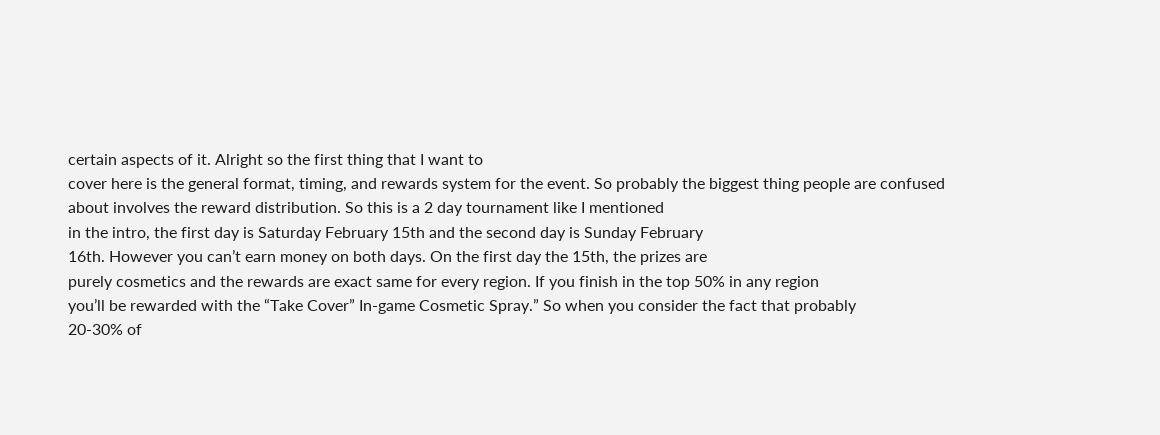certain aspects of it. Alright so the first thing that I want to
cover here is the general format, timing, and rewards system for the event. So probably the biggest thing people are confused
about involves the reward distribution. So this is a 2 day tournament like I mentioned
in the intro, the first day is Saturday February 15th and the second day is Sunday February
16th. However you can’t earn money on both days. On the first day the 15th, the prizes are
purely cosmetics and the rewards are exact same for every region. If you finish in the top 50% in any region
you’ll be rewarded with the “Take Cover” In-game Cosmetic Spray.” So when you consider the fact that probably
20-30% of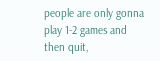people are only gonna play 1-2 games and then quit,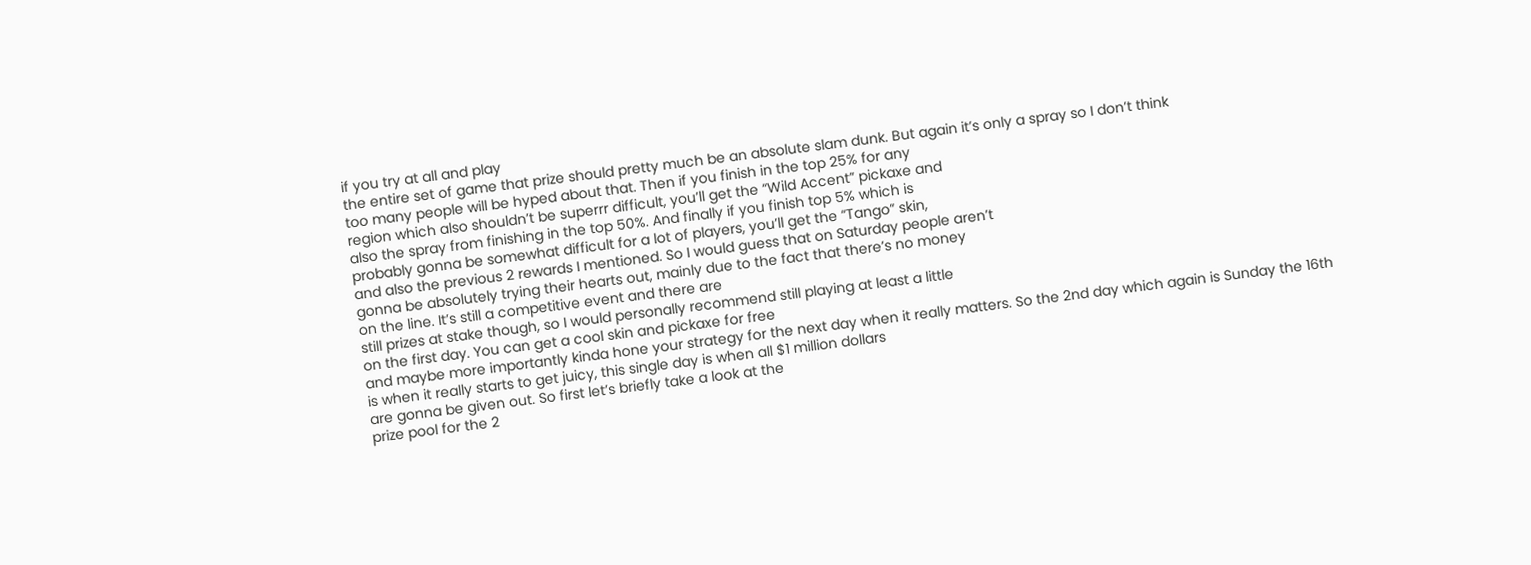if you try at all and play
the entire set of game that prize should pretty much be an absolute slam dunk. But again it’s only a spray so I don’t think
too many people will be hyped about that. Then if you finish in the top 25% for any
region which also shouldn’t be superrr difficult, you’ll get the “Wild Accent” pickaxe and
also the spray from finishing in the top 50%. And finally if you finish top 5% which is
probably gonna be somewhat difficult for a lot of players, you’ll get the “Tango” skin,
and also the previous 2 rewards I mentioned. So I would guess that on Saturday people aren’t
gonna be absolutely trying their hearts out, mainly due to the fact that there’s no money
on the line. It’s still a competitive event and there are
still prizes at stake though, so I would personally recommend still playing at least a little
on the first day. You can get a cool skin and pickaxe for free
and maybe more importantly kinda hone your strategy for the next day when it really matters. So the 2nd day which again is Sunday the 16th
is when it really starts to get juicy, this single day is when all $1 million dollars
are gonna be given out. So first let’s briefly take a look at the
prize pool for the 2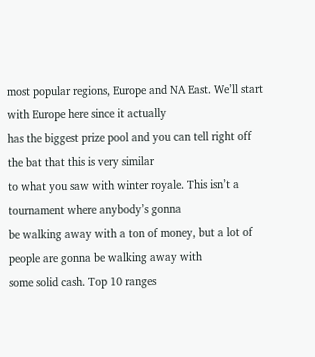most popular regions, Europe and NA East. We’ll start with Europe here since it actually
has the biggest prize pool and you can tell right off the bat that this is very similar
to what you saw with winter royale. This isn’t a tournament where anybody’s gonna
be walking away with a ton of money, but a lot of people are gonna be walking away with
some solid cash. Top 10 ranges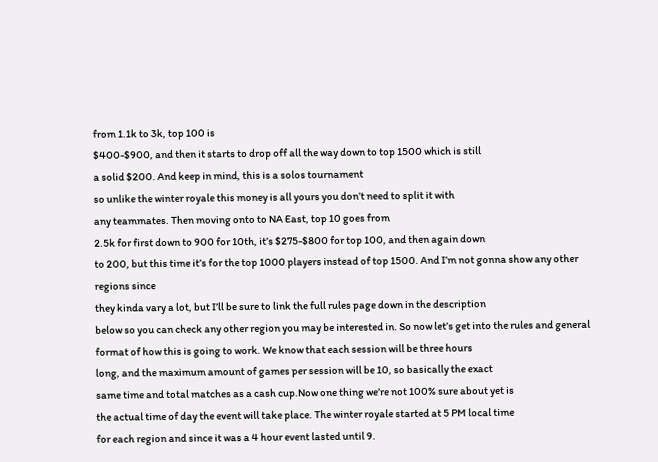from 1.1k to 3k, top 100 is
$400-$900, and then it starts to drop off all the way down to top 1500 which is still
a solid $200. And keep in mind, this is a solos tournament
so unlike the winter royale this money is all yours you don’t need to split it with
any teammates. Then moving onto to NA East, top 10 goes from
2.5k for first down to 900 for 10th, it’s $275-$800 for top 100, and then again down
to 200, but this time it’s for the top 1000 players instead of top 1500. And I’m not gonna show any other regions since
they kinda vary a lot, but I’ll be sure to link the full rules page down in the description
below so you can check any other region you may be interested in. So now let’s get into the rules and general
format of how this is going to work. We know that each session will be three hours
long, and the maximum amount of games per session will be 10, so basically the exact
same time and total matches as a cash cup.Now one thing we’re not 100% sure about yet is
the actual time of day the event will take place. The winter royale started at 5 PM local time
for each region and since it was a 4 hour event lasted until 9.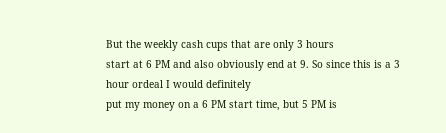But the weekly cash cups that are only 3 hours
start at 6 PM and also obviously end at 9. So since this is a 3 hour ordeal I would definitely
put my money on a 6 PM start time, but 5 PM is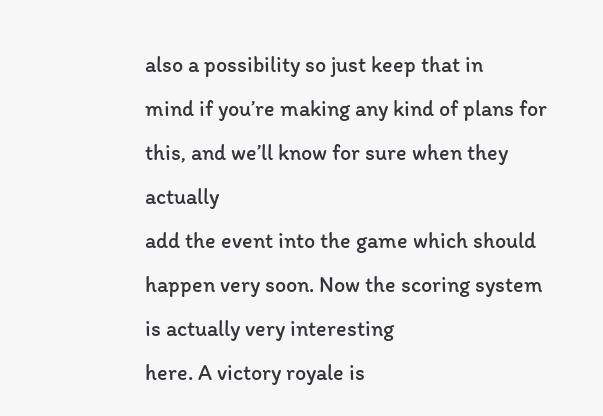also a possibility so just keep that in
mind if you’re making any kind of plans for this, and we’ll know for sure when they actually
add the event into the game which should happen very soon. Now the scoring system is actually very interesting
here. A victory royale is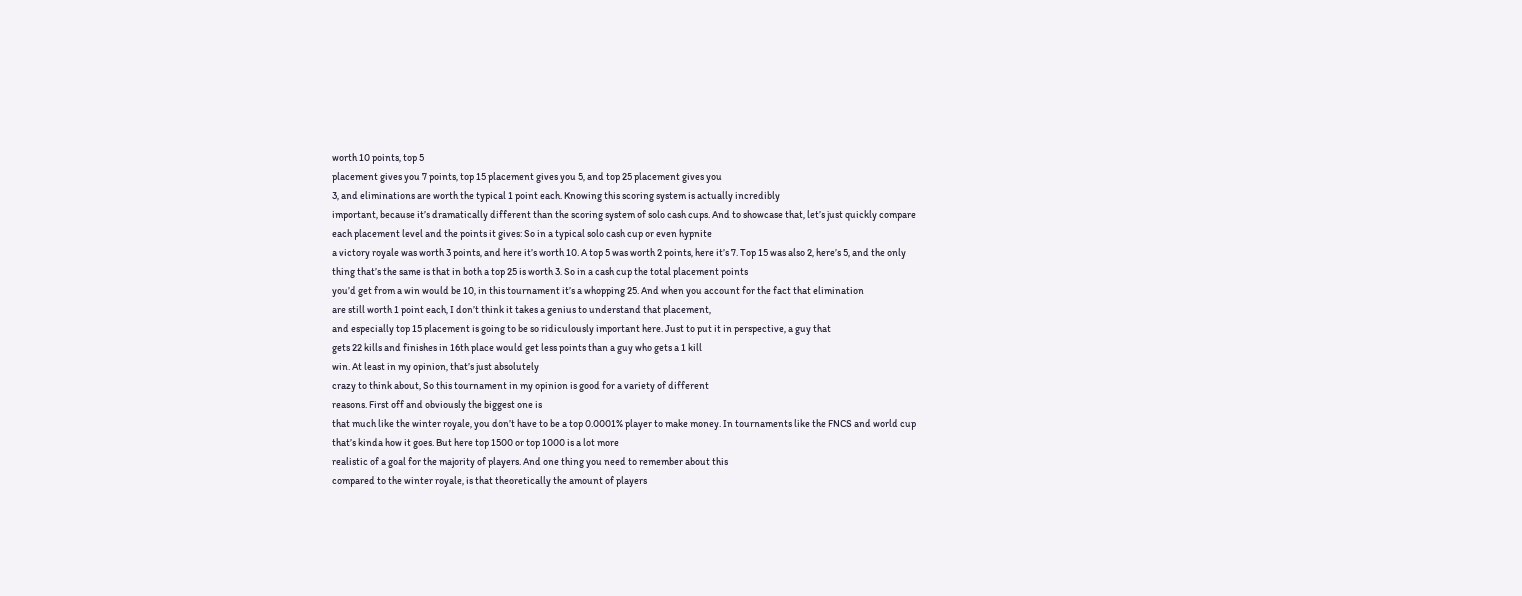worth 10 points, top 5
placement gives you 7 points, top 15 placement gives you 5, and top 25 placement gives you
3, and eliminations are worth the typical 1 point each. Knowing this scoring system is actually incredibly
important, because it’s dramatically different than the scoring system of solo cash cups. And to showcase that, let’s just quickly compare
each placement level and the points it gives: So in a typical solo cash cup or even hypnite
a victory royale was worth 3 points, and here it’s worth 10. A top 5 was worth 2 points, here it’s 7. Top 15 was also 2, here’s 5, and the only
thing that’s the same is that in both a top 25 is worth 3. So in a cash cup the total placement points
you’d get from a win would be 10, in this tournament it’s a whopping 25. And when you account for the fact that elimination
are still worth 1 point each, I don’t think it takes a genius to understand that placement,
and especially top 15 placement is going to be so ridiculously important here. Just to put it in perspective, a guy that
gets 22 kills and finishes in 16th place would get less points than a guy who gets a 1 kill
win. At least in my opinion, that’s just absolutely
crazy to think about, So this tournament in my opinion is good for a variety of different
reasons. First off and obviously the biggest one is
that much like the winter royale, you don’t have to be a top 0.0001% player to make money. In tournaments like the FNCS and world cup
that’s kinda how it goes. But here top 1500 or top 1000 is a lot more
realistic of a goal for the majority of players. And one thing you need to remember about this
compared to the winter royale, is that theoretically the amount of players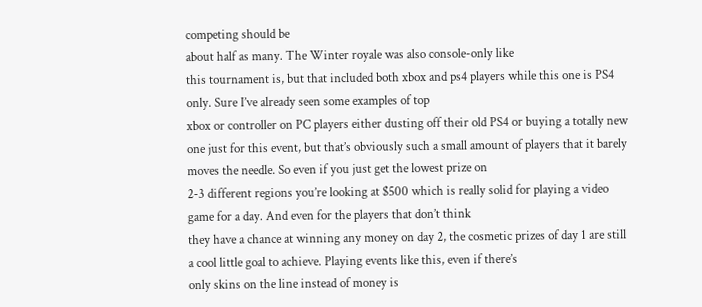competing should be
about half as many. The Winter royale was also console-only like
this tournament is, but that included both xbox and ps4 players while this one is PS4
only. Sure I’ve already seen some examples of top
xbox or controller on PC players either dusting off their old PS4 or buying a totally new
one just for this event, but that’s obviously such a small amount of players that it barely
moves the needle. So even if you just get the lowest prize on
2-3 different regions you’re looking at $500 which is really solid for playing a video
game for a day. And even for the players that don’t think
they have a chance at winning any money on day 2, the cosmetic prizes of day 1 are still
a cool little goal to achieve. Playing events like this, even if there’s
only skins on the line instead of money is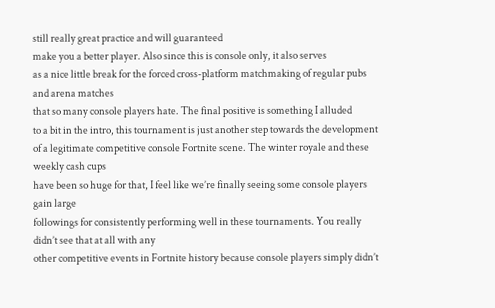still really great practice and will guaranteed
make you a better player. Also since this is console only, it also serves
as a nice little break for the forced cross-platform matchmaking of regular pubs and arena matches
that so many console players hate. The final positive is something I alluded
to a bit in the intro, this tournament is just another step towards the development
of a legitimate competitive console Fortnite scene. The winter royale and these weekly cash cups
have been so huge for that, I feel like we’re finally seeing some console players gain large
followings for consistently performing well in these tournaments. You really didn’t see that at all with any
other competitive events in Fortnite history because console players simply didn’t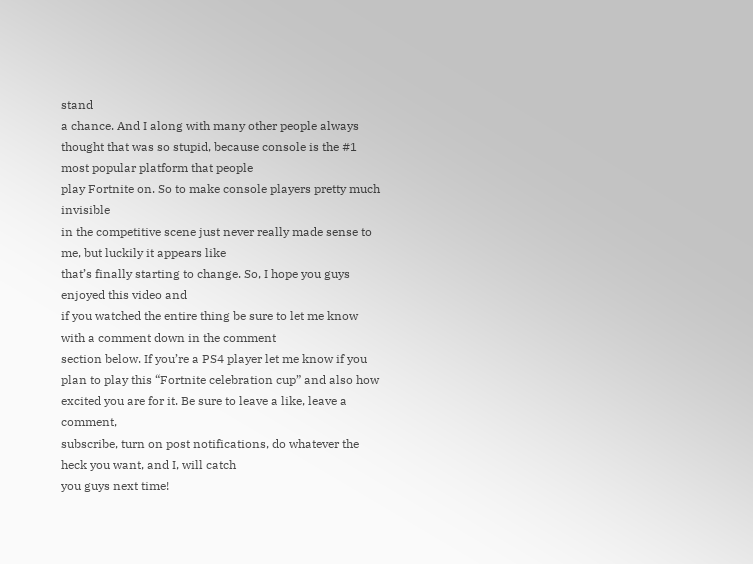stand
a chance. And I along with many other people always
thought that was so stupid, because console is the #1 most popular platform that people
play Fortnite on. So to make console players pretty much invisible
in the competitive scene just never really made sense to me, but luckily it appears like
that’s finally starting to change. So, I hope you guys enjoyed this video and
if you watched the entire thing be sure to let me know with a comment down in the comment
section below. If you’re a PS4 player let me know if you
plan to play this “Fortnite celebration cup” and also how excited you are for it. Be sure to leave a like, leave a comment,
subscribe, turn on post notifications, do whatever the heck you want, and I, will catch
you guys next time!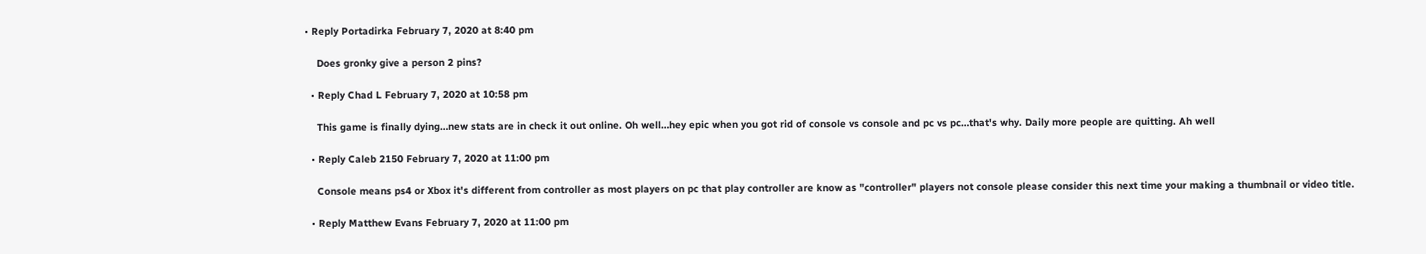• Reply Portadirka February 7, 2020 at 8:40 pm

    Does gronky give a person 2 pins?

  • Reply Chad L February 7, 2020 at 10:58 pm

    This game is finally dying…new stats are in check it out online. Oh well…hey epic when you got rid of console vs console and pc vs pc…that's why. Daily more people are quitting. Ah well

  • Reply Caleb 2150 February 7, 2020 at 11:00 pm

    Console means ps4 or Xbox it's different from controller as most players on pc that play controller are know as "controller" players not console please consider this next time your making a thumbnail or video title.

  • Reply Matthew Evans February 7, 2020 at 11:00 pm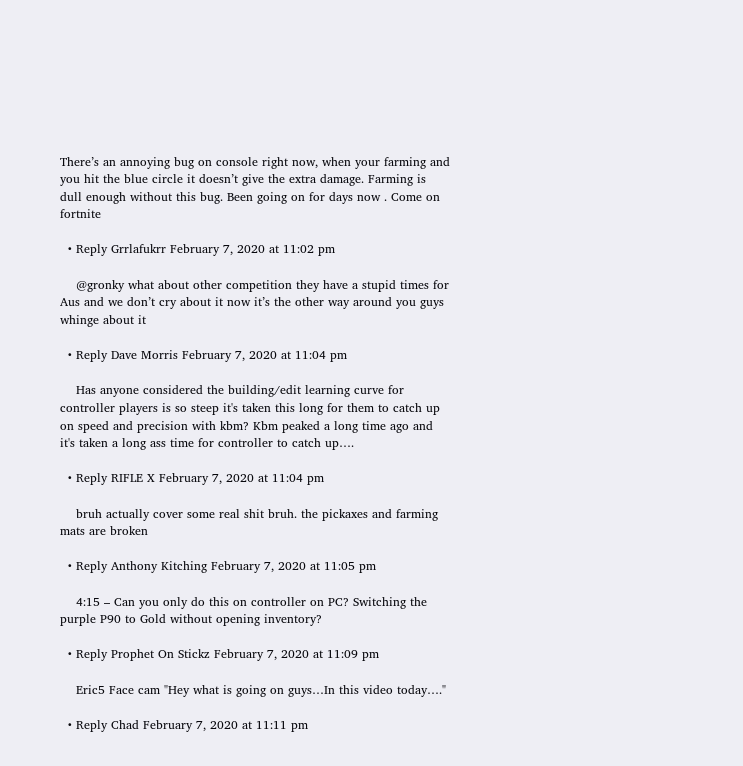There’s an annoying bug on console right now, when your farming and you hit the blue circle it doesn’t give the extra damage. Farming is dull enough without this bug. Been going on for days now . Come on fortnite

  • Reply Grrlafukrr February 7, 2020 at 11:02 pm

    @gronky what about other competition they have a stupid times for Aus and we don’t cry about it now it’s the other way around you guys whinge about it

  • Reply Dave Morris February 7, 2020 at 11:04 pm

    Has anyone considered the building/edit learning curve for controller players is so steep it's taken this long for them to catch up on speed and precision with kbm? Kbm peaked a long time ago and it's taken a long ass time for controller to catch up….

  • Reply RIFLE X February 7, 2020 at 11:04 pm

    bruh actually cover some real shit bruh. the pickaxes and farming mats are broken

  • Reply Anthony Kitching February 7, 2020 at 11:05 pm

    4:15 – Can you only do this on controller on PC? Switching the purple P90 to Gold without opening inventory?

  • Reply Prophet On Stickz February 7, 2020 at 11:09 pm

    Eric5 Face cam "Hey what is going on guys…In this video today…."

  • Reply Chad February 7, 2020 at 11:11 pm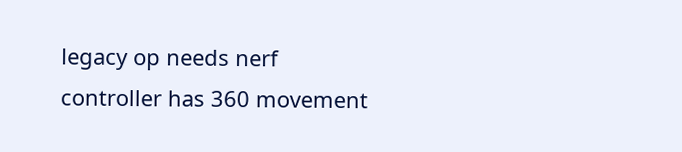legacy op needs nerf controller has 360 movement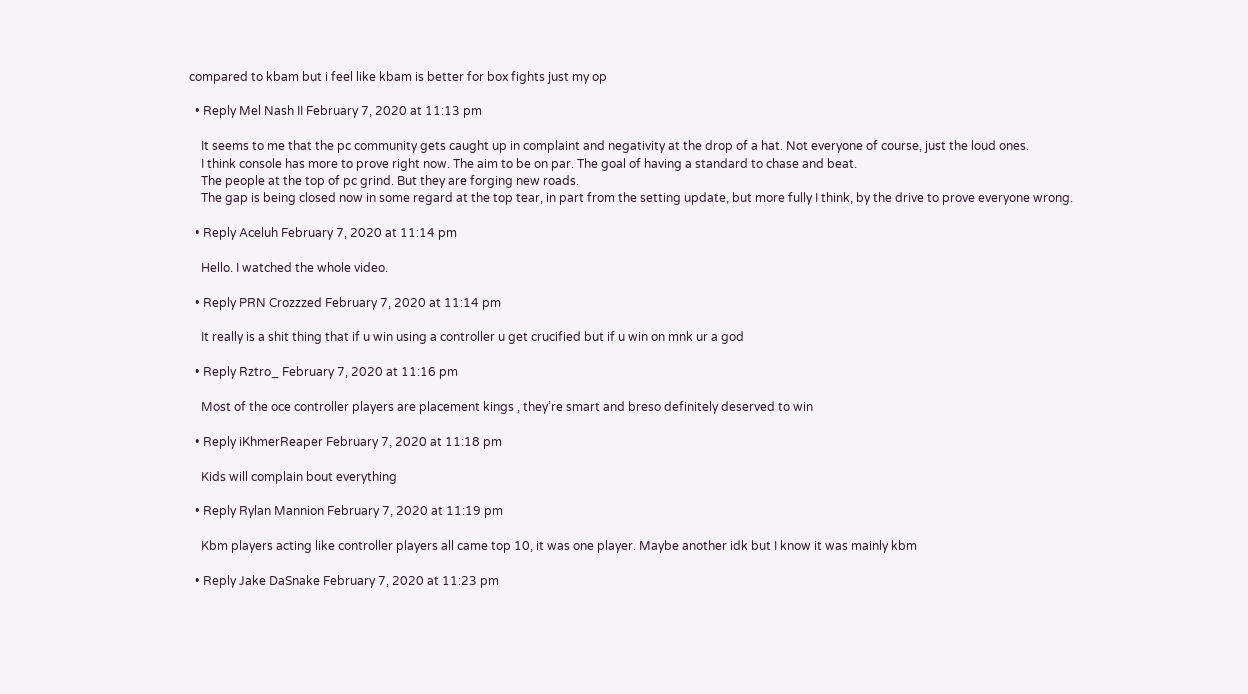compared to kbam but i feel like kbam is better for box fights just my op

  • Reply Mel Nash II February 7, 2020 at 11:13 pm

    It seems to me that the pc community gets caught up in complaint and negativity at the drop of a hat. Not everyone of course, just the loud ones.
    I think console has more to prove right now. The aim to be on par. The goal of having a standard to chase and beat.
    The people at the top of pc grind. But they are forging new roads.
    The gap is being closed now in some regard at the top tear, in part from the setting update, but more fully I think, by the drive to prove everyone wrong.

  • Reply Aceluh February 7, 2020 at 11:14 pm

    Hello. I watched the whole video.

  • Reply PRN Crozzzed February 7, 2020 at 11:14 pm

    It really is a shit thing that if u win using a controller u get crucified but if u win on mnk ur a god

  • Reply Rztro_ February 7, 2020 at 11:16 pm

    Most of the oce controller players are placement kings , they’re smart and breso definitely deserved to win

  • Reply iKhmerReaper February 7, 2020 at 11:18 pm

    Kids will complain bout everything

  • Reply Rylan Mannion February 7, 2020 at 11:19 pm

    Kbm players acting like controller players all came top 10, it was one player. Maybe another idk but I know it was mainly kbm

  • Reply Jake DaSnake February 7, 2020 at 11:23 pm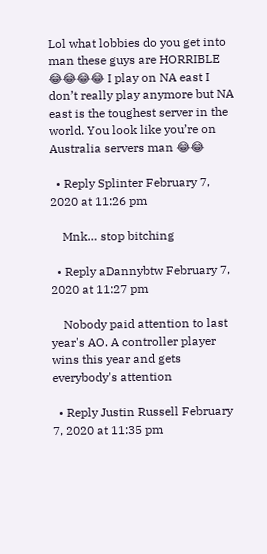Lol what lobbies do you get into man these guys are HORRIBLE 😂😂😂😂 I play on NA east I don’t really play anymore but NA east is the toughest server in the world. You look like you’re on Australia servers man 😂😂

  • Reply Splinter February 7, 2020 at 11:26 pm

    Mnk… stop bitching

  • Reply aDannybtw February 7, 2020 at 11:27 pm

    Nobody paid attention to last year's AO. A controller player wins this year and gets everybody's attention

  • Reply Justin Russell February 7, 2020 at 11:35 pm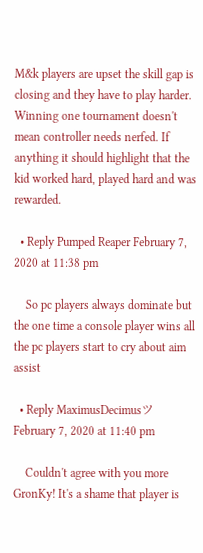M&k players are upset the skill gap is closing and they have to play harder. Winning one tournament doesn't mean controller needs nerfed. If anything it should highlight that the kid worked hard, played hard and was rewarded.

  • Reply Pumped Reaper February 7, 2020 at 11:38 pm

    So pc players always dominate but the one time a console player wins all the pc players start to cry about aim assist

  • Reply MaximusDecimusツ February 7, 2020 at 11:40 pm

    Couldn't agree with you more GronKy! It's a shame that player is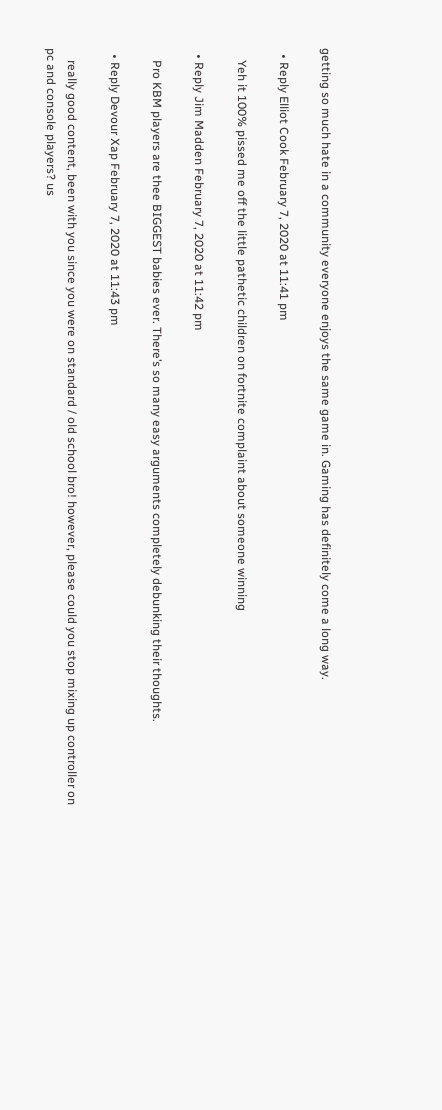getting so much hate in a community everyone enjoys the same game in. Gaming has definitely come a long way.

  • Reply Elliot Cook February 7, 2020 at 11:41 pm

    Yeh it 100% pissed me off the little pathetic children on fortnite complaint about someone winning

  • Reply Jim Madden February 7, 2020 at 11:42 pm

    Pro KBM players are thee BIGGEST babies ever. There’s so many easy arguments completely debunking their thoughts.

  • Reply Devour Xap February 7, 2020 at 11:43 pm

    really good content, been with you since you were on standard / old school bro! however, please could you stop mixing up controller on pc and console players? us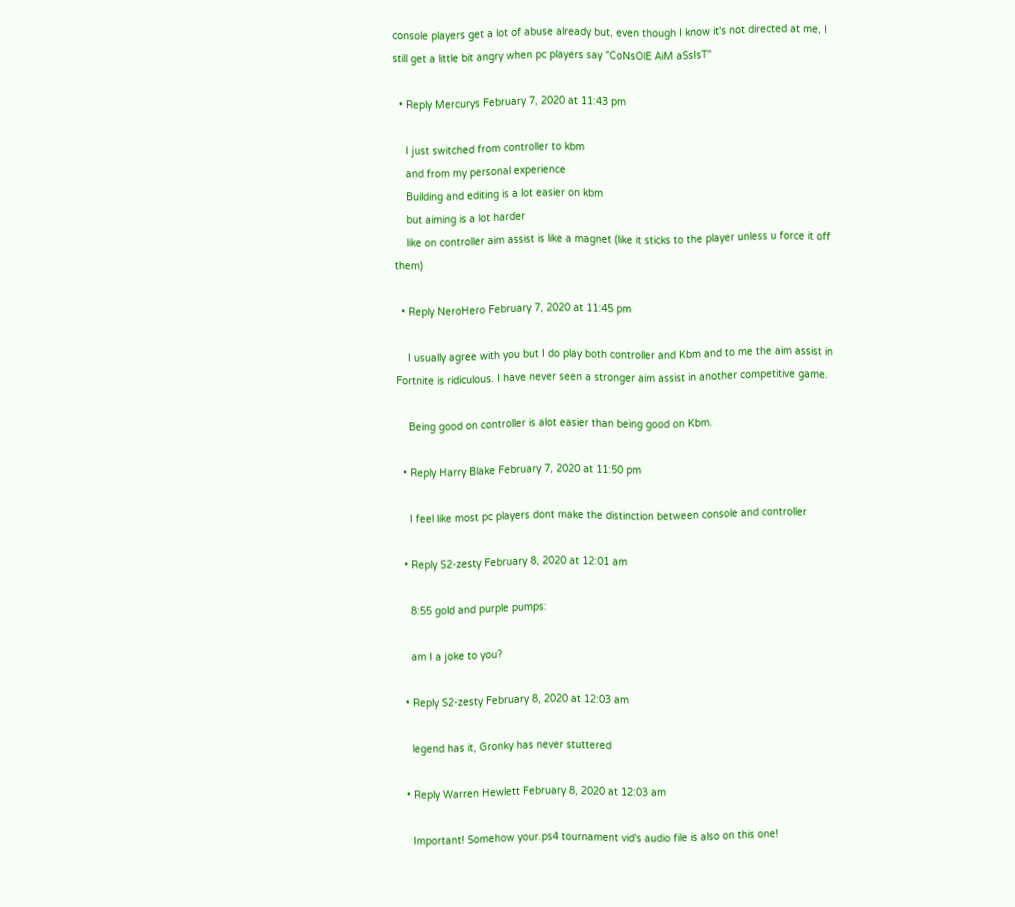console players get a lot of abuse already but, even though I know it's not directed at me, I still get a little bit angry when pc players say "CoNsOlE AiM aSsIsT"

  • Reply Mercurys February 7, 2020 at 11:43 pm

    I just switched from controller to kbm
    and from my personal experience
    Building and editing is a lot easier on kbm
    but aiming is a lot harder
    like on controller aim assist is like a magnet (like it sticks to the player unless u force it off them)

  • Reply NeroHero February 7, 2020 at 11:45 pm

    I usually agree with you but I do play both controller and Kbm and to me the aim assist in Fortnite is ridiculous. I have never seen a stronger aim assist in another competitive game.

    Being good on controller is alot easier than being good on Kbm.

  • Reply Harry Blake February 7, 2020 at 11:50 pm

    I feel like most pc players dont make the distinction between console and controller

  • Reply S2-zesty February 8, 2020 at 12:01 am

    8:55 gold and purple pumps:

    am I a joke to you?

  • Reply S2-zesty February 8, 2020 at 12:03 am

    legend has it, Gronky has never stuttered

  • Reply Warren Hewlett February 8, 2020 at 12:03 am

    Important! Somehow your.ps4 tournament vid's audio file is also on this one!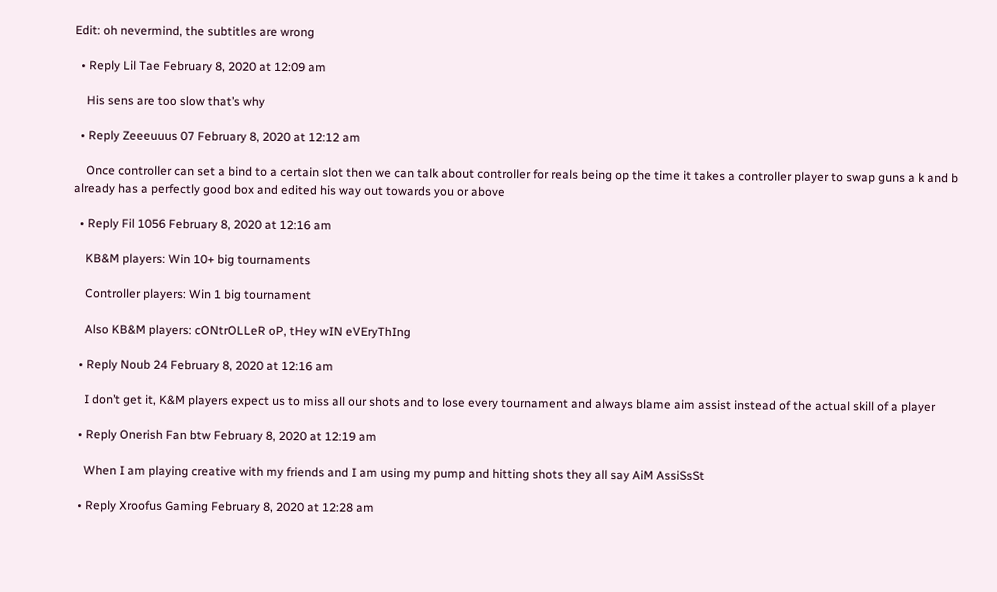Edit: oh nevermind, the subtitles are wrong

  • Reply Lil Tae February 8, 2020 at 12:09 am

    His sens are too slow that’s why

  • Reply Zeeeuuus 07 February 8, 2020 at 12:12 am

    Once controller can set a bind to a certain slot then we can talk about controller for reals being op the time it takes a controller player to swap guns a k and b already has a perfectly good box and edited his way out towards you or above

  • Reply Fil 1056 February 8, 2020 at 12:16 am

    KB&M players: Win 10+ big tournaments

    Controller players: Win 1 big tournament

    Also KB&M players: cONtrOLLeR oP, tHey wIN eVEryThIng

  • Reply Noub 24 February 8, 2020 at 12:16 am

    I don’t get it, K&M players expect us to miss all our shots and to lose every tournament and always blame aim assist instead of the actual skill of a player

  • Reply Onerish Fan btw February 8, 2020 at 12:19 am

    When I am playing creative with my friends and I am using my pump and hitting shots they all say AiM AssiSsSt

  • Reply Xroofus Gaming February 8, 2020 at 12:28 am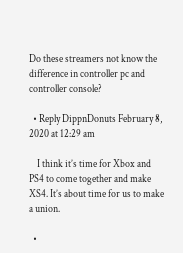Do these streamers not know the difference in controller pc and controller console?

  • Reply DippnDonuts February 8, 2020 at 12:29 am

    I think it’s time for Xbox and PS4 to come together and make XS4. It’s about time for us to make a union.

  •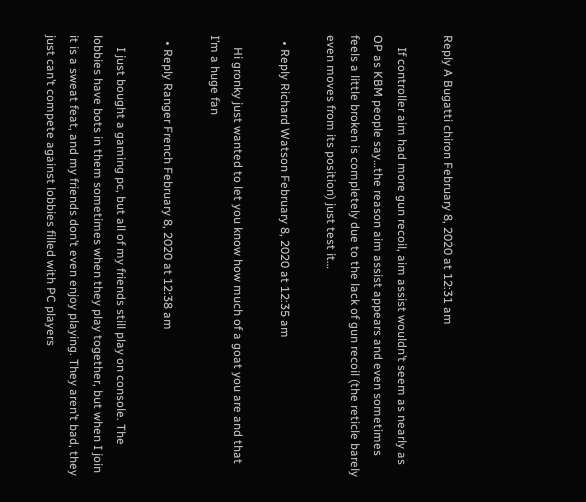Reply A Bugatti chiron February 8, 2020 at 12:31 am

    If controller aim had more gun recoil, aim assist wouldn’t seem as nearly as OP as KBM people say…the reason aim assist appears and even sometimes feels a little broken is completely due to the lack of gun recoil (the reticle barely even moves from its position) just test it…

  • Reply Richard Watson February 8, 2020 at 12:35 am

    Hi gronky just wanted to let you know how much of a goat you are and that I’m a huge fan

  • Reply Ranger French February 8, 2020 at 12:38 am

    I just bought a gaming pc, but all of my friends still play on console. The lobbies have bots in them sometimes when they play together, but when I join it is a sweat feat, and my friends don’t even enjoy playing. They aren’t bad, they just can’t compete against lobbies filled with PC players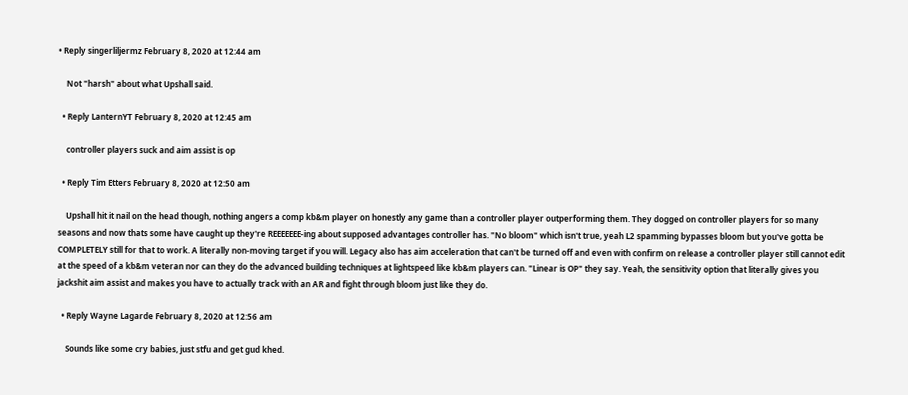• Reply singerliljermz February 8, 2020 at 12:44 am

    Not "harsh" about what Upshall said.

  • Reply LanternYT February 8, 2020 at 12:45 am

    controller players suck and aim assist is op

  • Reply Tim Etters February 8, 2020 at 12:50 am

    Upshall hit it nail on the head though, nothing angers a comp kb&m player on honestly any game than a controller player outperforming them. They dogged on controller players for so many seasons and now thats some have caught up they're REEEEEEE-ing about supposed advantages controller has. "No bloom" which isn't true, yeah L2 spamming bypasses bloom but you've gotta be COMPLETELY still for that to work. A literally non-moving target if you will. Legacy also has aim acceleration that can't be turned off and even with confirm on release a controller player still cannot edit at the speed of a kb&m veteran nor can they do the advanced building techniques at lightspeed like kb&m players can. "Linear is OP" they say. Yeah, the sensitivity option that literally gives you jackshit aim assist and makes you have to actually track with an AR and fight through bloom just like they do.

  • Reply Wayne Lagarde February 8, 2020 at 12:56 am

    Sounds like some cry babies, just stfu and get gud khed.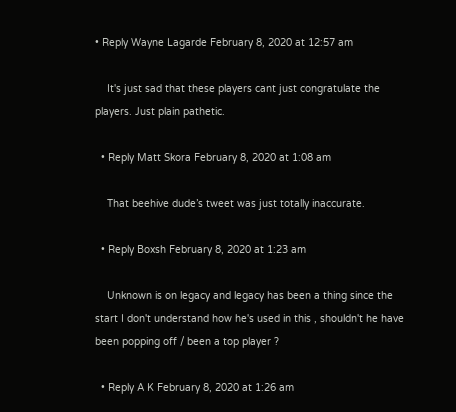• Reply Wayne Lagarde February 8, 2020 at 12:57 am

    It's just sad that these players cant just congratulate the players. Just plain pathetic.

  • Reply Matt Skora February 8, 2020 at 1:08 am

    That beehive dude’s tweet was just totally inaccurate.

  • Reply Boxsh February 8, 2020 at 1:23 am

    Unknown is on legacy and legacy has been a thing since the start I don't understand how he's used in this , shouldn't he have been popping off / been a top player ?

  • Reply A K February 8, 2020 at 1:26 am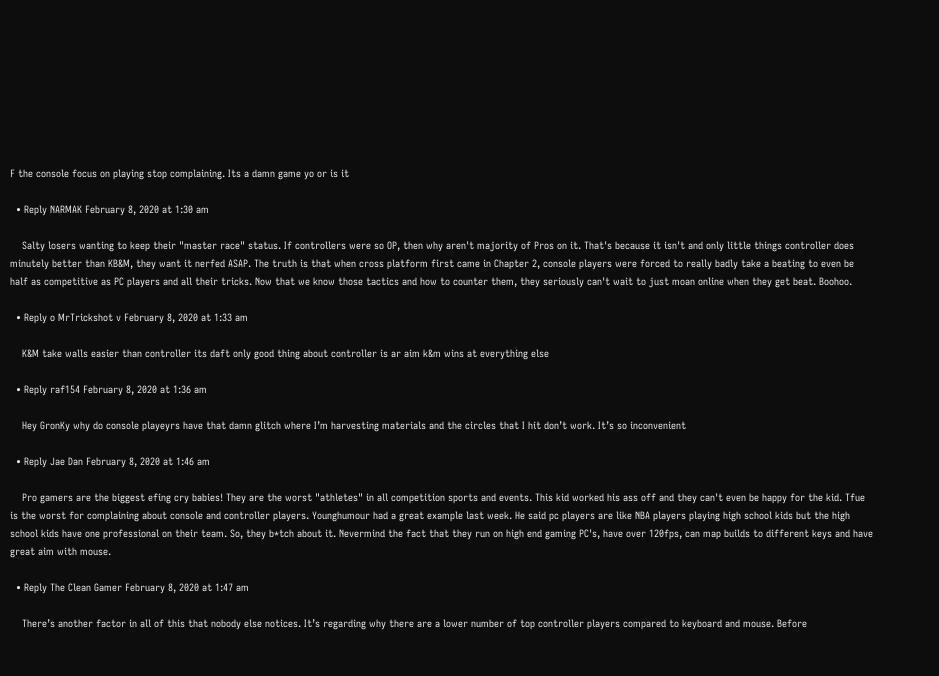F the console focus on playing stop complaining. Its a damn game yo or is it

  • Reply NARMAK February 8, 2020 at 1:30 am

    Salty losers wanting to keep their "master race" status. If controllers were so OP, then why aren't majority of Pros on it. That's because it isn't and only little things controller does minutely better than KB&M, they want it nerfed ASAP. The truth is that when cross platform first came in Chapter 2, console players were forced to really badly take a beating to even be half as competitive as PC players and all their tricks. Now that we know those tactics and how to counter them, they seriously can't wait to just moan online when they get beat. Boohoo.

  • Reply o MrTrickshot v February 8, 2020 at 1:33 am

    K&M take walls easier than controller its daft only good thing about controller is ar aim k&m wins at everything else

  • Reply raf154 February 8, 2020 at 1:36 am

    Hey GronKy why do console playeyrs have that damn glitch where I’m harvesting materials and the circles that I hit don’t work. It’s so inconvenient

  • Reply Jae Dan February 8, 2020 at 1:46 am

    Pro gamers are the biggest efing cry babies! They are the worst "athletes" in all competition sports and events. This kid worked his ass off and they can't even be happy for the kid. Tfue is the worst for complaining about console and controller players. Younghumour had a great example last week. He said pc players are like NBA players playing high school kids but the high school kids have one professional on their team. So, they b*tch about it. Nevermind the fact that they run on high end gaming PC's, have over 120fps, can map builds to different keys and have great aim with mouse.

  • Reply The Clean Gamer February 8, 2020 at 1:47 am

    There’s another factor in all of this that nobody else notices. It’s regarding why there are a lower number of top controller players compared to keyboard and mouse. Before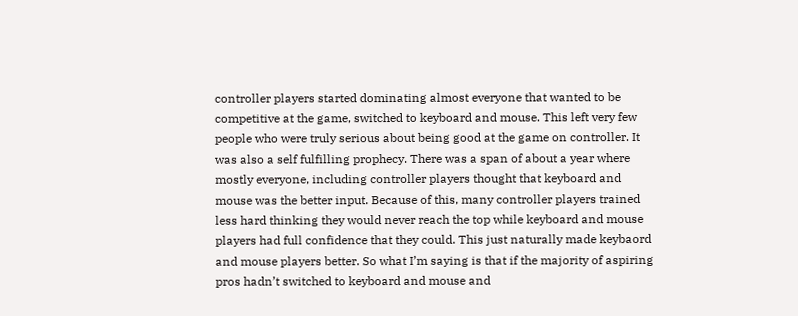controller players started dominating almost everyone that wanted to be competitive at the game, switched to keyboard and mouse. This left very few people who were truly serious about being good at the game on controller. It was also a self fulfilling prophecy. There was a span of about a year where mostly everyone, including controller players thought that keyboard and mouse was the better input. Because of this, many controller players trained less hard thinking they would never reach the top while keyboard and mouse players had full confidence that they could. This just naturally made keybaord and mouse players better. So what I’m saying is that if the majority of aspiring pros hadn’t switched to keyboard and mouse and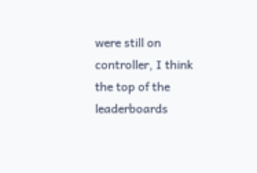were still on controller, I think the top of the leaderboards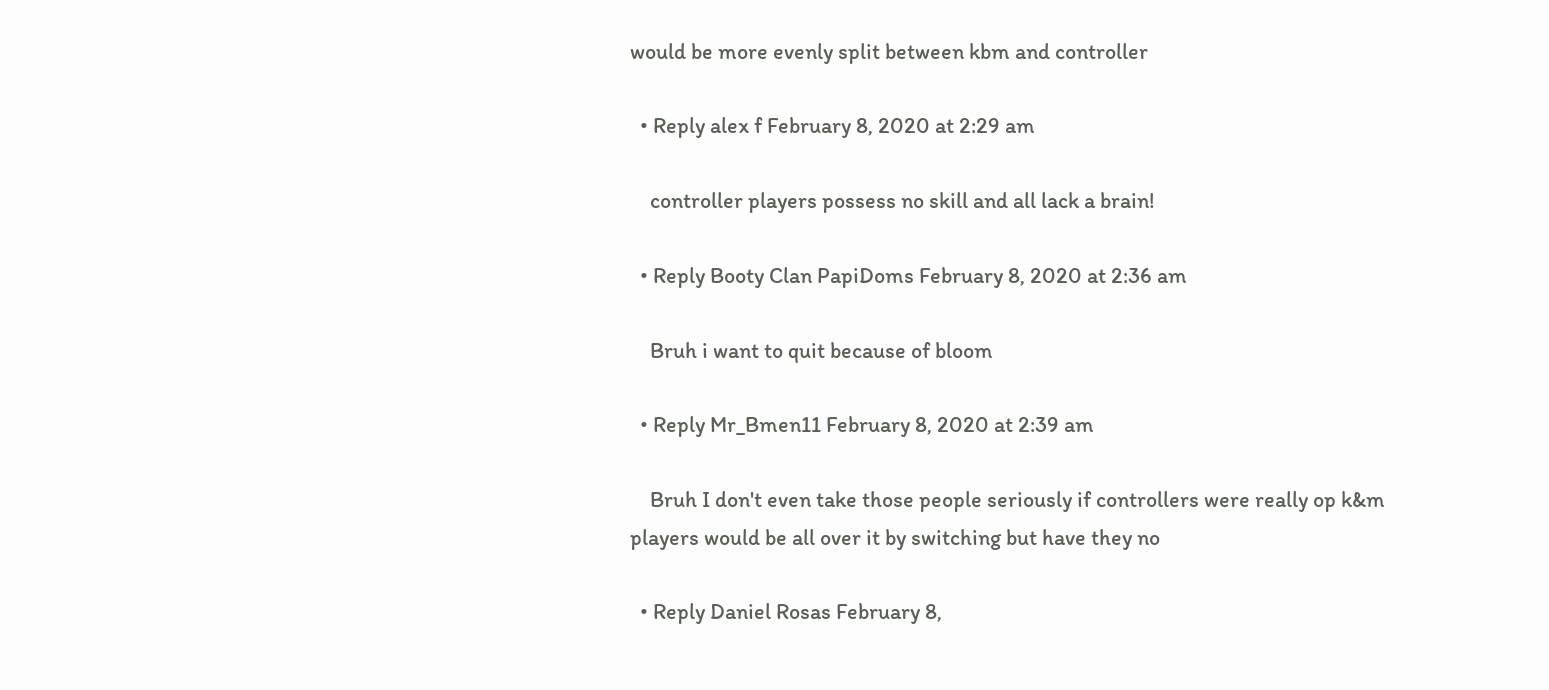would be more evenly split between kbm and controller

  • Reply alex f February 8, 2020 at 2:29 am

    controller players possess no skill and all lack a brain!

  • Reply Booty Clan PapiDoms February 8, 2020 at 2:36 am

    Bruh i want to quit because of bloom

  • Reply Mr_Bmen11 February 8, 2020 at 2:39 am

    Bruh I don't even take those people seriously if controllers were really op k&m players would be all over it by switching but have they no

  • Reply Daniel Rosas February 8,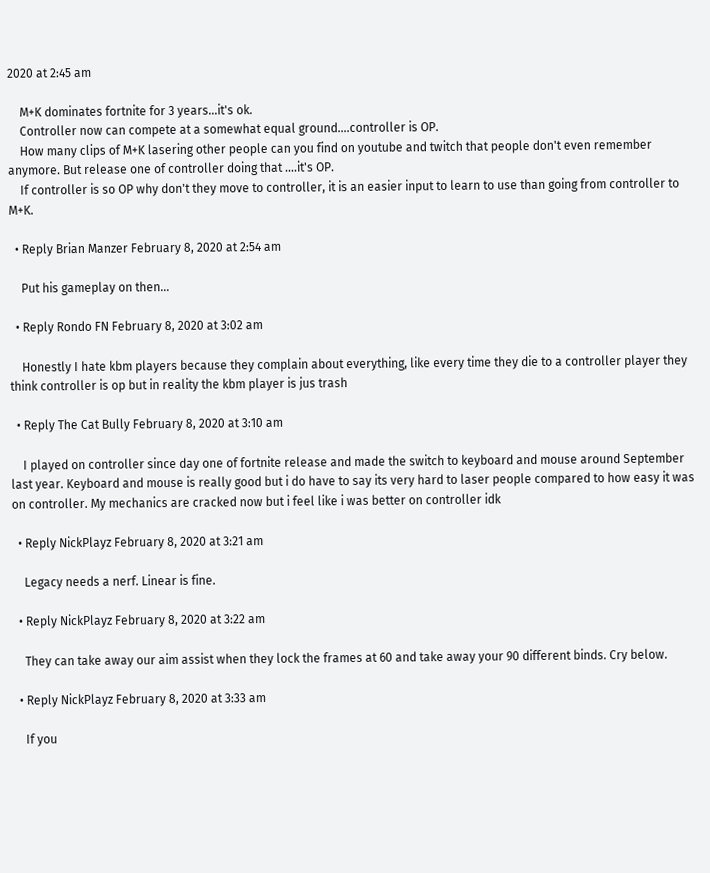2020 at 2:45 am

    M+K dominates fortnite for 3 years…it's ok.
    Controller now can compete at a somewhat equal ground….controller is OP.
    How many clips of M+K lasering other people can you find on youtube and twitch that people don't even remember anymore. But release one of controller doing that ….it's OP.
    If controller is so OP why don't they move to controller, it is an easier input to learn to use than going from controller to M+K.

  • Reply Brian Manzer February 8, 2020 at 2:54 am

    Put his gameplay on then…

  • Reply Rondo FN February 8, 2020 at 3:02 am

    Honestly I hate kbm players because they complain about everything, like every time they die to a controller player they think controller is op but in reality the kbm player is jus trash

  • Reply The Cat Bully February 8, 2020 at 3:10 am

    I played on controller since day one of fortnite release and made the switch to keyboard and mouse around September last year. Keyboard and mouse is really good but i do have to say its very hard to laser people compared to how easy it was on controller. My mechanics are cracked now but i feel like i was better on controller idk

  • Reply NickPlayz February 8, 2020 at 3:21 am

    Legacy needs a nerf. Linear is fine.

  • Reply NickPlayz February 8, 2020 at 3:22 am

    They can take away our aim assist when they lock the frames at 60 and take away your 90 different binds. Cry below.

  • Reply NickPlayz February 8, 2020 at 3:33 am

    If you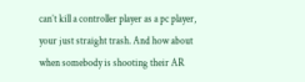can’t kill a controller player as a pc player, your just straight trash. And how about when somebody is shooting their AR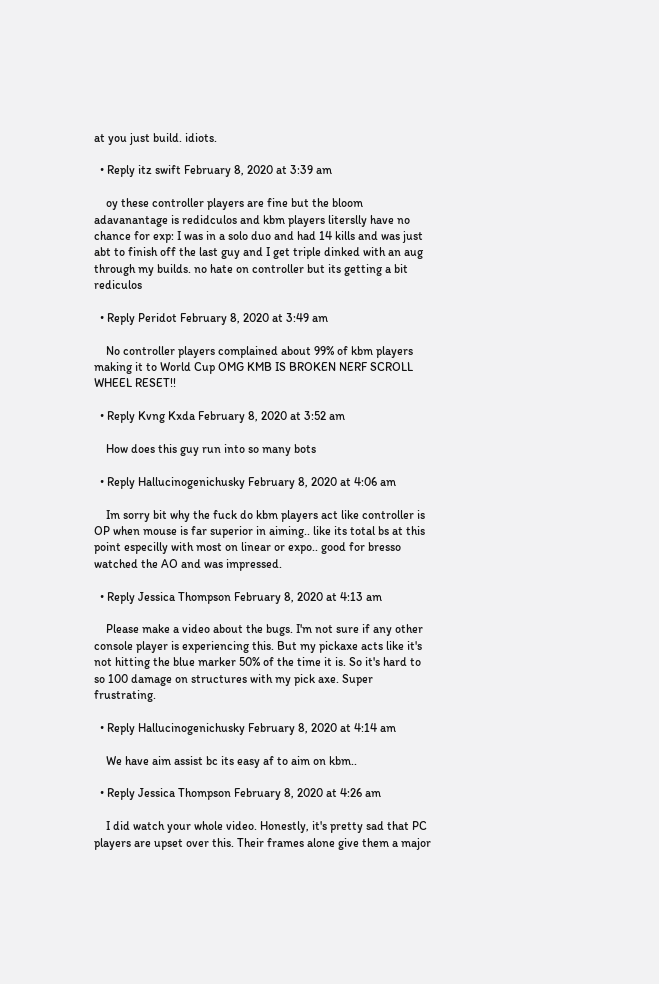at you just build. idiots.

  • Reply itz swift February 8, 2020 at 3:39 am

    oy these controller players are fine but the bloom adavanantage is redidculos and kbm players literslly have no chance for exp: I was in a solo duo and had 14 kills and was just abt to finish off the last guy and I get triple dinked with an aug through my builds. no hate on controller but its getting a bit rediculos

  • Reply Peridot February 8, 2020 at 3:49 am

    No controller players complained about 99% of kbm players making it to World Cup OMG KMB IS BROKEN NERF SCROLL WHEEL RESET!!

  • Reply Kvng Kxda February 8, 2020 at 3:52 am

    How does this guy run into so many bots

  • Reply Hallucinogenichusky February 8, 2020 at 4:06 am

    Im sorry bit why the fuck do kbm players act like controller is OP when mouse is far superior in aiming.. like its total bs at this point especilly with most on linear or expo.. good for bresso watched the AO and was impressed.

  • Reply Jessica Thompson February 8, 2020 at 4:13 am

    Please make a video about the bugs. I'm not sure if any other console player is experiencing this. But my pickaxe acts like it's not hitting the blue marker 50% of the time it is. So it's hard to so 100 damage on structures with my pick axe. Super frustrating.

  • Reply Hallucinogenichusky February 8, 2020 at 4:14 am

    We have aim assist bc its easy af to aim on kbm..

  • Reply Jessica Thompson February 8, 2020 at 4:26 am

    I did watch your whole video. Honestly, it's pretty sad that PC players are upset over this. Their frames alone give them a major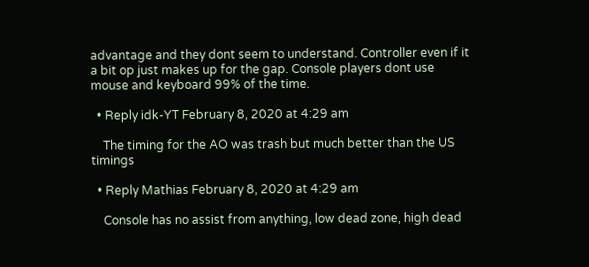advantage and they dont seem to understand. Controller even if it a bit op just makes up for the gap. Console players dont use mouse and keyboard 99% of the time.

  • Reply idk-YT February 8, 2020 at 4:29 am

    The timing for the AO was trash but much better than the US timings

  • Reply Mathias February 8, 2020 at 4:29 am

    Console has no assist from anything, low dead zone, high dead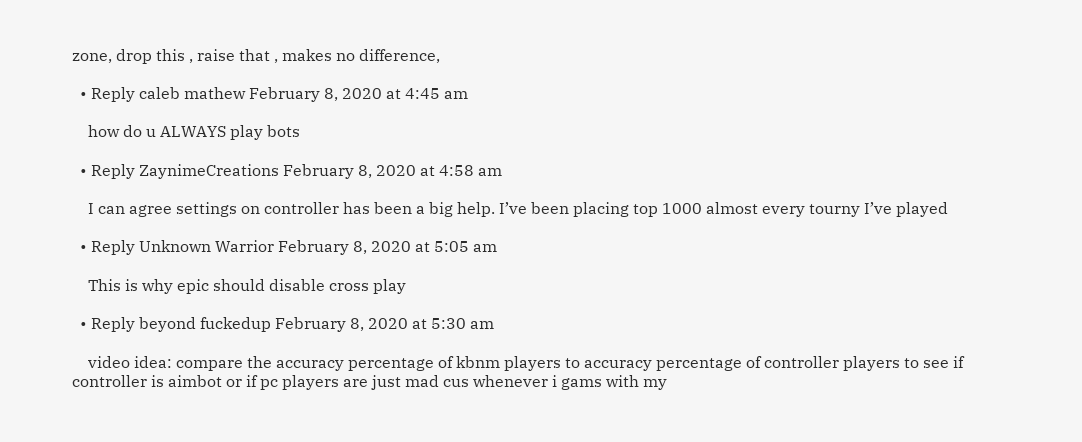zone, drop this , raise that , makes no difference,

  • Reply caleb mathew February 8, 2020 at 4:45 am

    how do u ALWAYS play bots

  • Reply ZaynimeCreations February 8, 2020 at 4:58 am

    I can agree settings on controller has been a big help. I’ve been placing top 1000 almost every tourny I’ve played

  • Reply Unknown Warrior February 8, 2020 at 5:05 am

    This is why epic should disable cross play

  • Reply beyond fuckedup February 8, 2020 at 5:30 am

    video idea: compare the accuracy percentage of kbnm players to accuracy percentage of controller players to see if controller is aimbot or if pc players are just mad cus whenever i gams with my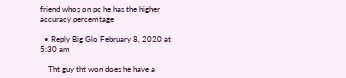friend whos on pc he has the higher accuracy percemtage

  • Reply Big Glo February 8, 2020 at 5:30 am

    Tht guy tht won does he have a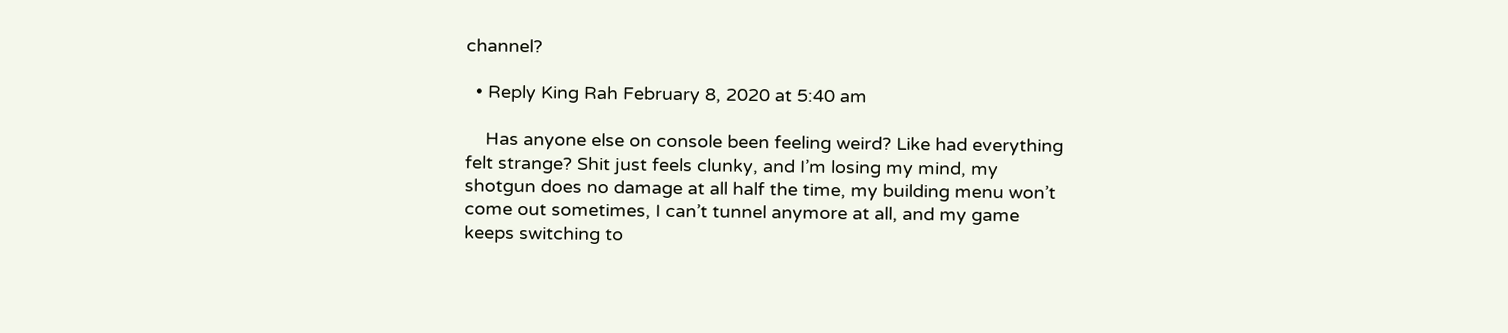channel?

  • Reply King Rah February 8, 2020 at 5:40 am

    Has anyone else on console been feeling weird? Like had everything felt strange? Shit just feels clunky, and I’m losing my mind, my shotgun does no damage at all half the time, my building menu won’t come out sometimes, I can’t tunnel anymore at all, and my game keeps switching to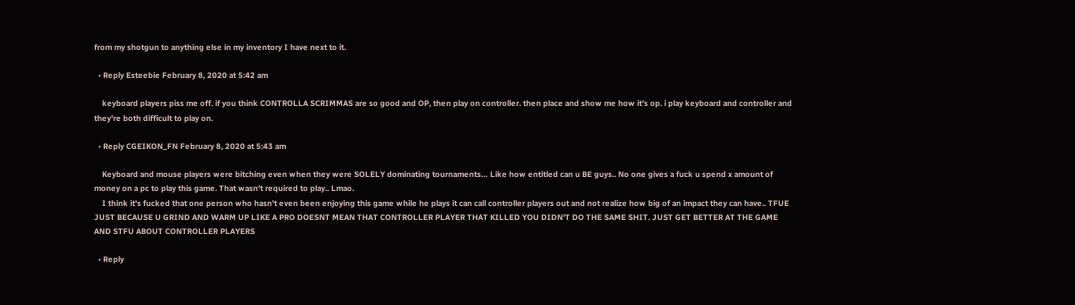from my shotgun to anything else in my inventory I have next to it.

  • Reply Esteebie February 8, 2020 at 5:42 am

    keyboard players piss me off. if you think CONTROLLA SCRIMMAS are so good and OP, then play on controller. then place and show me how it’s op. i play keyboard and controller and they’re both difficult to play on.

  • Reply CGEIKON_FN February 8, 2020 at 5:43 am

    Keyboard and mouse players were bitching even when they were SOLELY dominating tournaments… Like how entitled can u BE guys.. No one gives a fuck u spend x amount of money on a pc to play this game. That wasn't required to play.. Lmao.
    I think it's fucked that one person who hasn't even been enjoying this game while he plays it can call controller players out and not realize how big of an impact they can have.. TFUE JUST BECAUSE U GRIND AND WARM UP LIKE A PRO DOESNT MEAN THAT CONTROLLER PLAYER THAT KILLED YOU DIDN'T DO THE SAME SHIT. JUST GET BETTER AT THE GAME AND STFU ABOUT CONTROLLER PLAYERS

  • Reply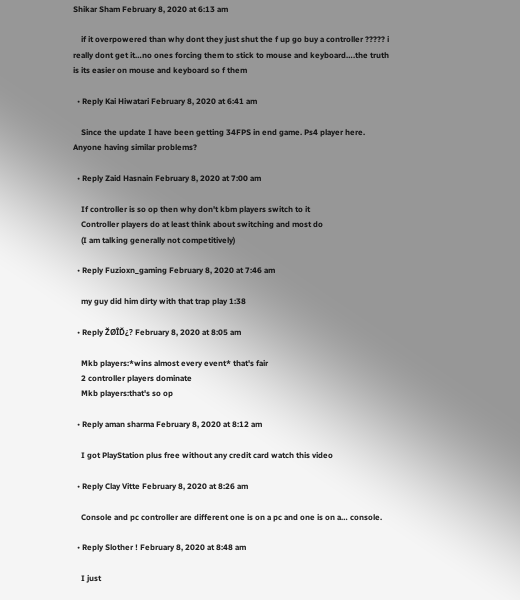Shikar Sham February 8, 2020 at 6:13 am

    if it overpowered than why dont they just shut the f up go buy a controller ????? i really dont get it…no ones forcing them to stick to mouse and keyboard….the truth is its easier on mouse and keyboard so f them

  • Reply Kai Hiwatari February 8, 2020 at 6:41 am

    Since the update I have been getting 34FPS in end game. Ps4 player here. Anyone having similar problems?

  • Reply Zaid Hasnain February 8, 2020 at 7:00 am

    If controller is so op then why don't kbm players switch to it
    Controller players do at least think about switching and most do
    (I am talking generally not competitively)

  • Reply Fuzioxn_gaming February 8, 2020 at 7:46 am

    my guy did him dirty with that trap play 1:38

  • Reply ŽØÎĎ¿? February 8, 2020 at 8:05 am

    Mkb players:*wins almost every event* that's fair
    2 controller players dominate
    Mkb players:that's so op

  • Reply aman sharma February 8, 2020 at 8:12 am

    I got PlayStation plus free without any credit card watch this video

  • Reply Clay Vitte February 8, 2020 at 8:26 am

    Console and pc controller are different one is on a pc and one is on a… console.

  • Reply Slother ! February 8, 2020 at 8:48 am

    I just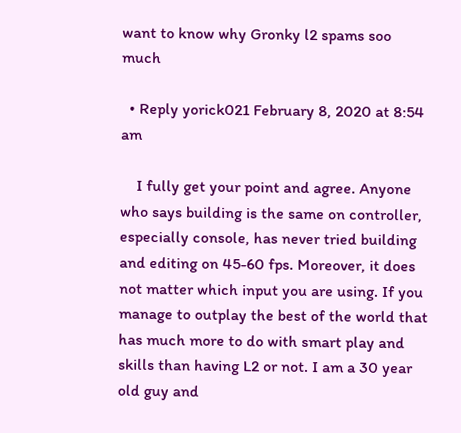want to know why Gronky l2 spams soo much

  • Reply yorick021 February 8, 2020 at 8:54 am

    I fully get your point and agree. Anyone who says building is the same on controller, especially console, has never tried building and editing on 45-60 fps. Moreover, it does not matter which input you are using. If you manage to outplay the best of the world that has much more to do with smart play and skills than having L2 or not. I am a 30 year old guy and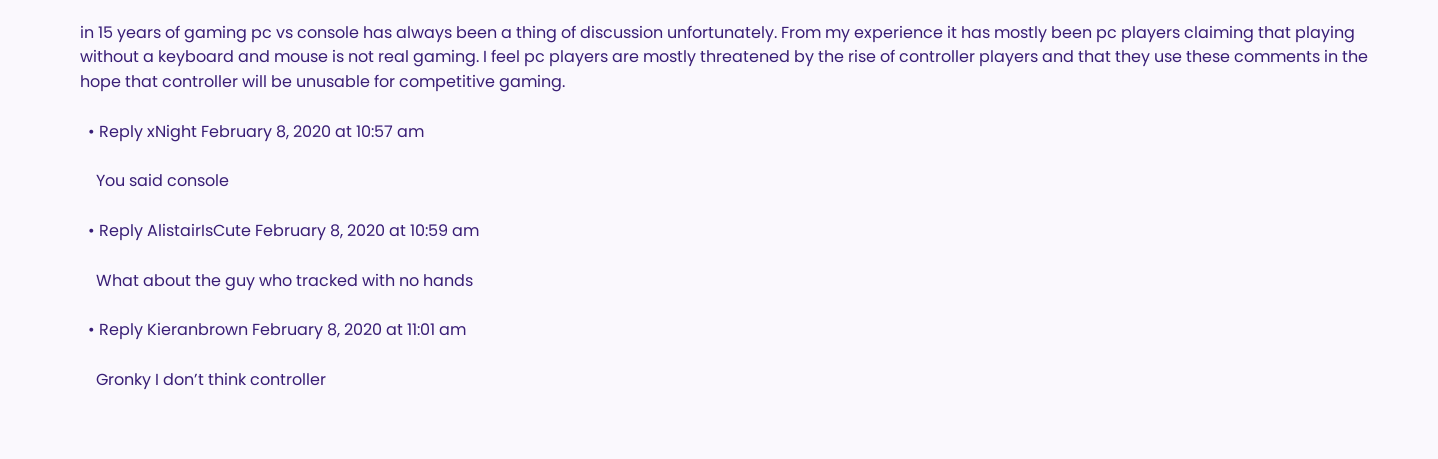in 15 years of gaming pc vs console has always been a thing of discussion unfortunately. From my experience it has mostly been pc players claiming that playing without a keyboard and mouse is not real gaming. I feel pc players are mostly threatened by the rise of controller players and that they use these comments in the hope that controller will be unusable for competitive gaming.

  • Reply xNight February 8, 2020 at 10:57 am

    You said console

  • Reply AlistairIsCute February 8, 2020 at 10:59 am

    What about the guy who tracked with no hands

  • Reply Kieranbrown February 8, 2020 at 11:01 am

    Gronky I don’t think controller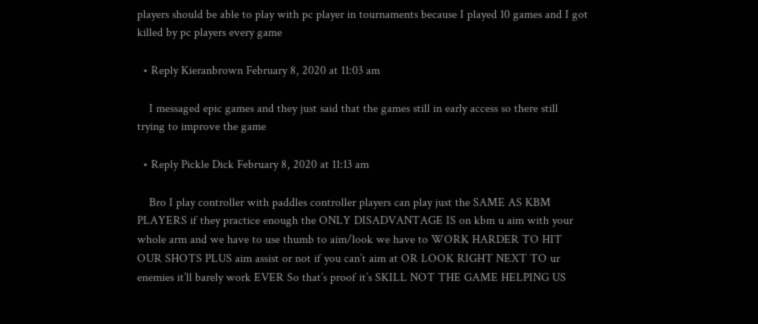players should be able to play with pc player in tournaments because I played 10 games and I got killed by pc players every game

  • Reply Kieranbrown February 8, 2020 at 11:03 am

    I messaged epic games and they just said that the games still in early access so there still trying to improve the game

  • Reply Pickle Dick February 8, 2020 at 11:13 am

    Bro I play controller with paddles controller players can play just the SAME AS KBM PLAYERS if they practice enough the ONLY DISADVANTAGE IS on kbm u aim with your whole arm and we have to use thumb to aim/look we have to WORK HARDER TO HIT OUR SHOTS PLUS aim assist or not if you can’t aim at OR LOOK RIGHT NEXT TO ur enemies it’ll barely work EVER So that’s proof it’s SKILL NOT THE GAME HELPING US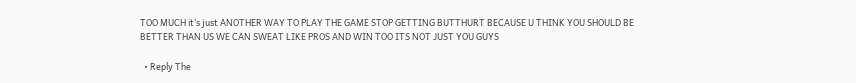TOO MUCH it’s just ANOTHER WAY TO PLAY THE GAME STOP GETTING BUTTHURT BECAUSE U THINK YOU SHOULD BE BETTER THAN US WE CAN SWEAT LIKE PROS AND WIN TOO ITS NOT JUST YOU GUYS

  • Reply The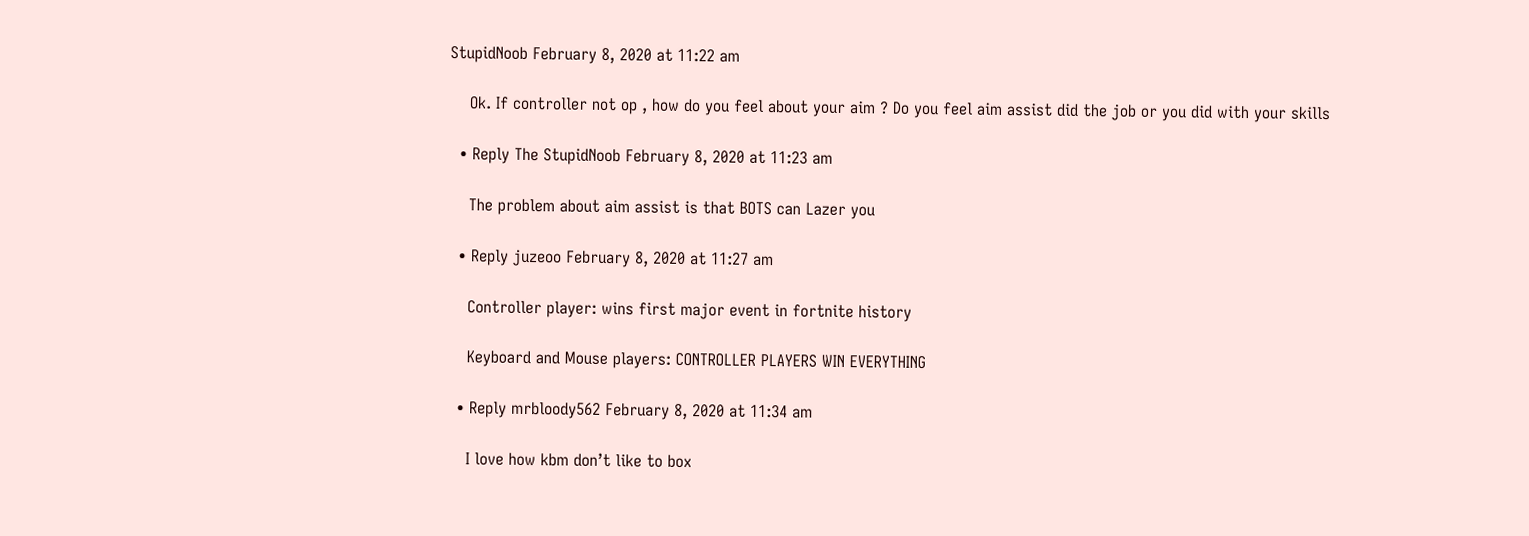StupidNoob February 8, 2020 at 11:22 am

    Ok. If controller not op , how do you feel about your aim ? Do you feel aim assist did the job or you did with your skills

  • Reply The StupidNoob February 8, 2020 at 11:23 am

    The problem about aim assist is that BOTS can Lazer you

  • Reply juzeoo February 8, 2020 at 11:27 am

    Controller player: wins first major event in fortnite history

    Keyboard and Mouse players: CONTROLLER PLAYERS WIN EVERYTHING

  • Reply mrbloody562 February 8, 2020 at 11:34 am

    I love how kbm don’t like to box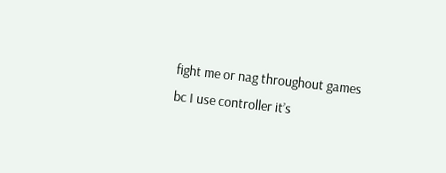fight me or nag throughout games bc I use controller it’s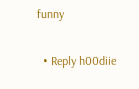funny

  • Reply h00diie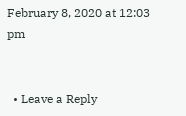February 8, 2020 at 12:03 pm


  • Leave a Reply